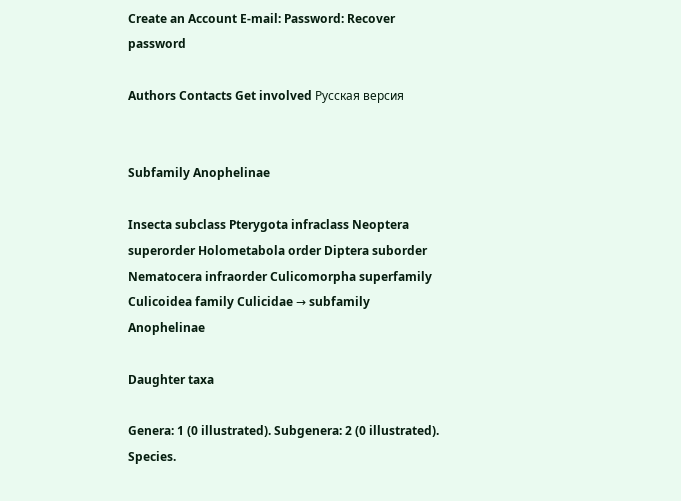Create an Account E-mail: Password: Recover password

Authors Contacts Get involved Русская версия


Subfamily Anophelinae

Insecta subclass Pterygota infraclass Neoptera superorder Holometabola order Diptera suborder Nematocera infraorder Culicomorpha superfamily Culicoidea family Culicidae → subfamily Anophelinae

Daughter taxa

Genera: 1 (0 illustrated). Subgenera: 2 (0 illustrated). Species.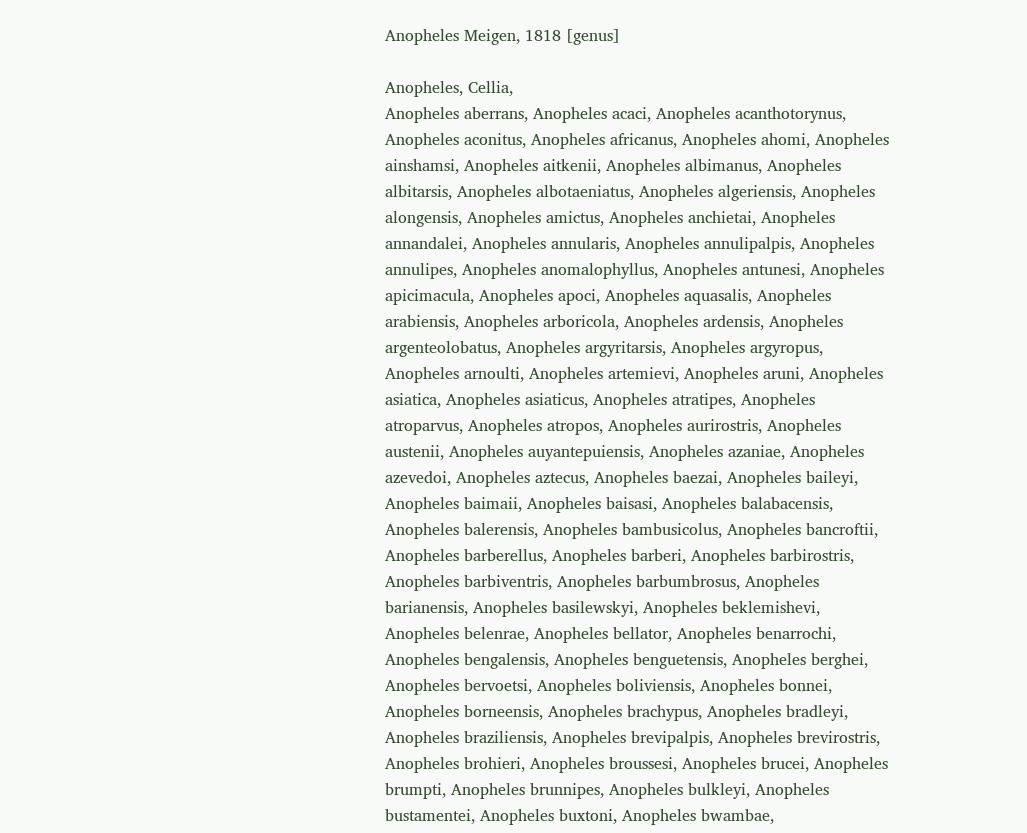Anopheles Meigen, 1818 [genus]

Anopheles, Cellia,
Anopheles aberrans, Anopheles acaci, Anopheles acanthotorynus, Anopheles aconitus, Anopheles africanus, Anopheles ahomi, Anopheles ainshamsi, Anopheles aitkenii, Anopheles albimanus, Anopheles albitarsis, Anopheles albotaeniatus, Anopheles algeriensis, Anopheles alongensis, Anopheles amictus, Anopheles anchietai, Anopheles annandalei, Anopheles annularis, Anopheles annulipalpis, Anopheles annulipes, Anopheles anomalophyllus, Anopheles antunesi, Anopheles apicimacula, Anopheles apoci, Anopheles aquasalis, Anopheles arabiensis, Anopheles arboricola, Anopheles ardensis, Anopheles argenteolobatus, Anopheles argyritarsis, Anopheles argyropus, Anopheles arnoulti, Anopheles artemievi, Anopheles aruni, Anopheles asiatica, Anopheles asiaticus, Anopheles atratipes, Anopheles atroparvus, Anopheles atropos, Anopheles aurirostris, Anopheles austenii, Anopheles auyantepuiensis, Anopheles azaniae, Anopheles azevedoi, Anopheles aztecus, Anopheles baezai, Anopheles baileyi, Anopheles baimaii, Anopheles baisasi, Anopheles balabacensis, Anopheles balerensis, Anopheles bambusicolus, Anopheles bancroftii, Anopheles barberellus, Anopheles barberi, Anopheles barbirostris, Anopheles barbiventris, Anopheles barbumbrosus, Anopheles barianensis, Anopheles basilewskyi, Anopheles beklemishevi, Anopheles belenrae, Anopheles bellator, Anopheles benarrochi, Anopheles bengalensis, Anopheles benguetensis, Anopheles berghei, Anopheles bervoetsi, Anopheles boliviensis, Anopheles bonnei, Anopheles borneensis, Anopheles brachypus, Anopheles bradleyi, Anopheles braziliensis, Anopheles brevipalpis, Anopheles brevirostris, Anopheles brohieri, Anopheles broussesi, Anopheles brucei, Anopheles brumpti, Anopheles brunnipes, Anopheles bulkleyi, Anopheles bustamentei, Anopheles buxtoni, Anopheles bwambae,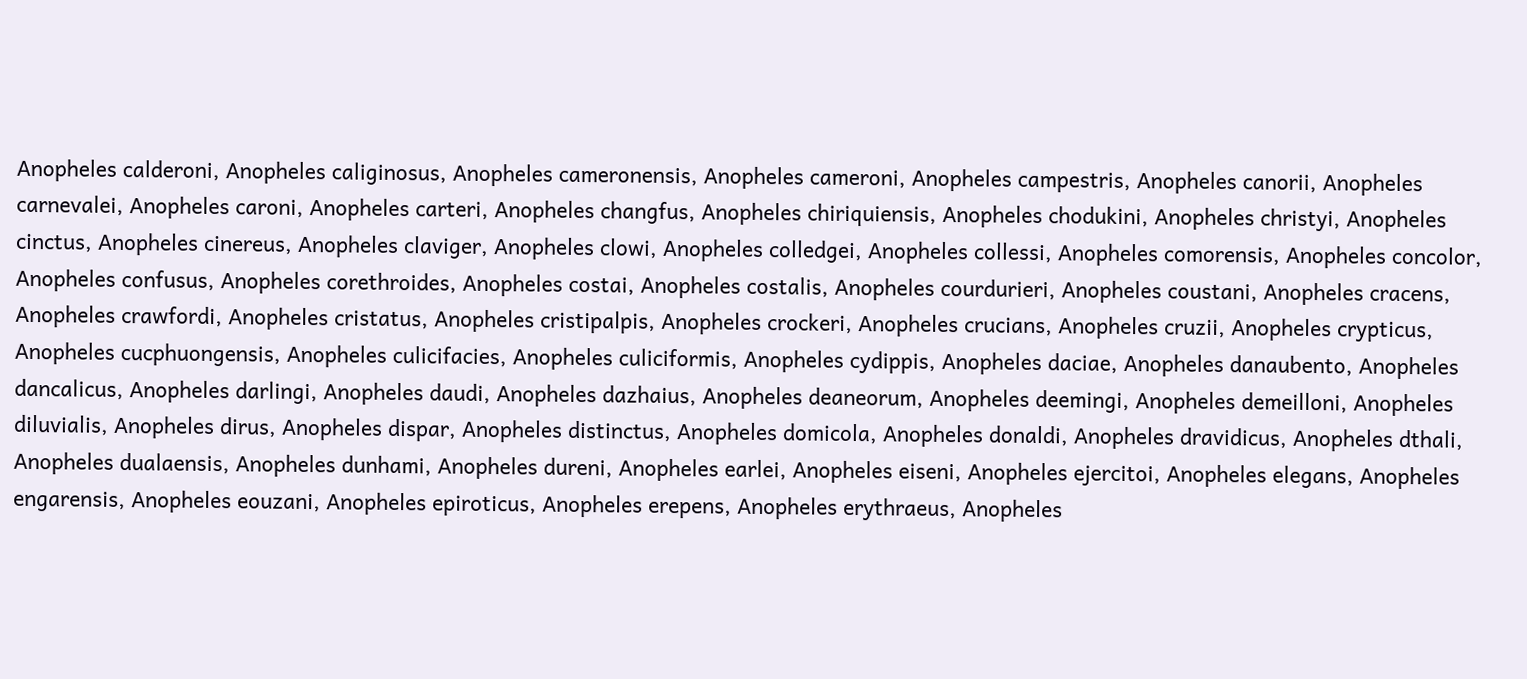Anopheles calderoni, Anopheles caliginosus, Anopheles cameronensis, Anopheles cameroni, Anopheles campestris, Anopheles canorii, Anopheles carnevalei, Anopheles caroni, Anopheles carteri, Anopheles changfus, Anopheles chiriquiensis, Anopheles chodukini, Anopheles christyi, Anopheles cinctus, Anopheles cinereus, Anopheles claviger, Anopheles clowi, Anopheles colledgei, Anopheles collessi, Anopheles comorensis, Anopheles concolor, Anopheles confusus, Anopheles corethroides, Anopheles costai, Anopheles costalis, Anopheles courdurieri, Anopheles coustani, Anopheles cracens, Anopheles crawfordi, Anopheles cristatus, Anopheles cristipalpis, Anopheles crockeri, Anopheles crucians, Anopheles cruzii, Anopheles crypticus, Anopheles cucphuongensis, Anopheles culicifacies, Anopheles culiciformis, Anopheles cydippis, Anopheles daciae, Anopheles danaubento, Anopheles dancalicus, Anopheles darlingi, Anopheles daudi, Anopheles dazhaius, Anopheles deaneorum, Anopheles deemingi, Anopheles demeilloni, Anopheles diluvialis, Anopheles dirus, Anopheles dispar, Anopheles distinctus, Anopheles domicola, Anopheles donaldi, Anopheles dravidicus, Anopheles dthali, Anopheles dualaensis, Anopheles dunhami, Anopheles dureni, Anopheles earlei, Anopheles eiseni, Anopheles ejercitoi, Anopheles elegans, Anopheles engarensis, Anopheles eouzani, Anopheles epiroticus, Anopheles erepens, Anopheles erythraeus, Anopheles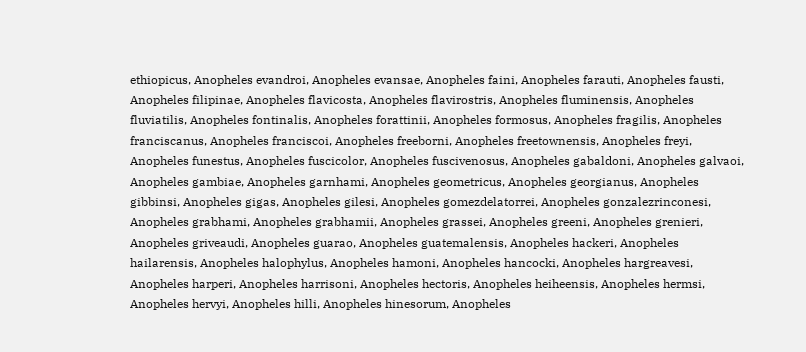ethiopicus, Anopheles evandroi, Anopheles evansae, Anopheles faini, Anopheles farauti, Anopheles fausti, Anopheles filipinae, Anopheles flavicosta, Anopheles flavirostris, Anopheles fluminensis, Anopheles fluviatilis, Anopheles fontinalis, Anopheles forattinii, Anopheles formosus, Anopheles fragilis, Anopheles franciscanus, Anopheles franciscoi, Anopheles freeborni, Anopheles freetownensis, Anopheles freyi, Anopheles funestus, Anopheles fuscicolor, Anopheles fuscivenosus, Anopheles gabaldoni, Anopheles galvaoi, Anopheles gambiae, Anopheles garnhami, Anopheles geometricus, Anopheles georgianus, Anopheles gibbinsi, Anopheles gigas, Anopheles gilesi, Anopheles gomezdelatorrei, Anopheles gonzalezrinconesi, Anopheles grabhami, Anopheles grabhamii, Anopheles grassei, Anopheles greeni, Anopheles grenieri, Anopheles griveaudi, Anopheles guarao, Anopheles guatemalensis, Anopheles hackeri, Anopheles hailarensis, Anopheles halophylus, Anopheles hamoni, Anopheles hancocki, Anopheles hargreavesi, Anopheles harperi, Anopheles harrisoni, Anopheles hectoris, Anopheles heiheensis, Anopheles hermsi, Anopheles hervyi, Anopheles hilli, Anopheles hinesorum, Anopheles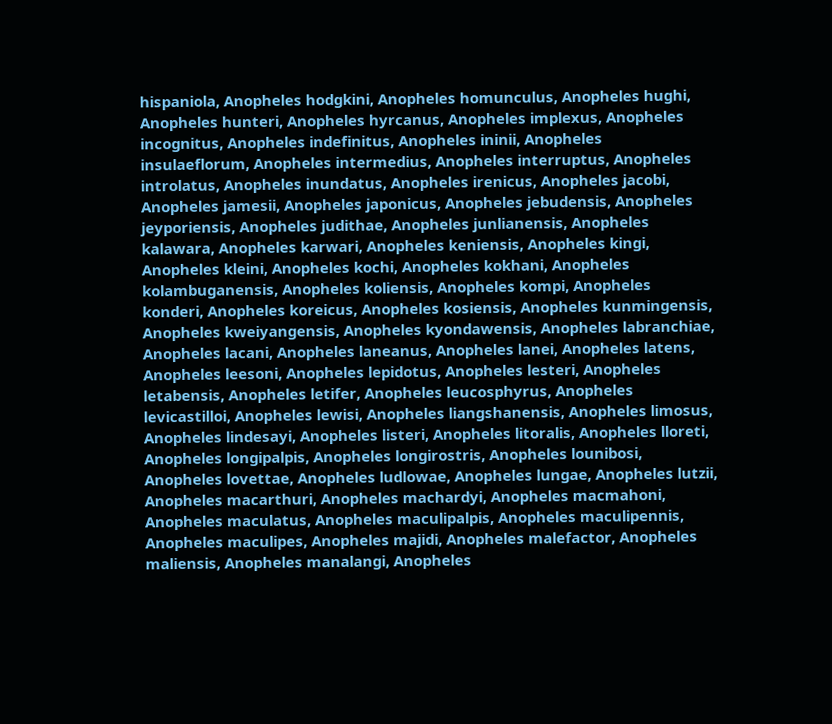hispaniola, Anopheles hodgkini, Anopheles homunculus, Anopheles hughi, Anopheles hunteri, Anopheles hyrcanus, Anopheles implexus, Anopheles incognitus, Anopheles indefinitus, Anopheles ininii, Anopheles insulaeflorum, Anopheles intermedius, Anopheles interruptus, Anopheles introlatus, Anopheles inundatus, Anopheles irenicus, Anopheles jacobi, Anopheles jamesii, Anopheles japonicus, Anopheles jebudensis, Anopheles jeyporiensis, Anopheles judithae, Anopheles junlianensis, Anopheles kalawara, Anopheles karwari, Anopheles keniensis, Anopheles kingi, Anopheles kleini, Anopheles kochi, Anopheles kokhani, Anopheles kolambuganensis, Anopheles koliensis, Anopheles kompi, Anopheles konderi, Anopheles koreicus, Anopheles kosiensis, Anopheles kunmingensis, Anopheles kweiyangensis, Anopheles kyondawensis, Anopheles labranchiae, Anopheles lacani, Anopheles laneanus, Anopheles lanei, Anopheles latens, Anopheles leesoni, Anopheles lepidotus, Anopheles lesteri, Anopheles letabensis, Anopheles letifer, Anopheles leucosphyrus, Anopheles levicastilloi, Anopheles lewisi, Anopheles liangshanensis, Anopheles limosus, Anopheles lindesayi, Anopheles listeri, Anopheles litoralis, Anopheles lloreti, Anopheles longipalpis, Anopheles longirostris, Anopheles lounibosi, Anopheles lovettae, Anopheles ludlowae, Anopheles lungae, Anopheles lutzii, Anopheles macarthuri, Anopheles machardyi, Anopheles macmahoni, Anopheles maculatus, Anopheles maculipalpis, Anopheles maculipennis, Anopheles maculipes, Anopheles majidi, Anopheles malefactor, Anopheles maliensis, Anopheles manalangi, Anopheles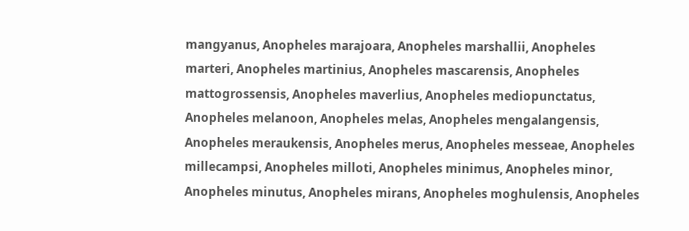mangyanus, Anopheles marajoara, Anopheles marshallii, Anopheles marteri, Anopheles martinius, Anopheles mascarensis, Anopheles mattogrossensis, Anopheles maverlius, Anopheles mediopunctatus, Anopheles melanoon, Anopheles melas, Anopheles mengalangensis, Anopheles meraukensis, Anopheles merus, Anopheles messeae, Anopheles millecampsi, Anopheles milloti, Anopheles minimus, Anopheles minor, Anopheles minutus, Anopheles mirans, Anopheles moghulensis, Anopheles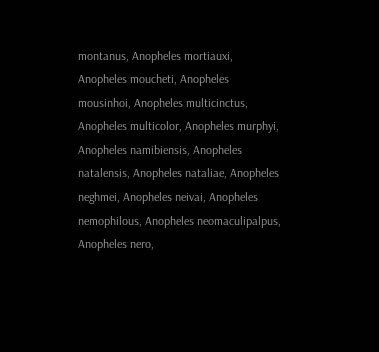montanus, Anopheles mortiauxi, Anopheles moucheti, Anopheles mousinhoi, Anopheles multicinctus, Anopheles multicolor, Anopheles murphyi, Anopheles namibiensis, Anopheles natalensis, Anopheles nataliae, Anopheles neghmei, Anopheles neivai, Anopheles nemophilous, Anopheles neomaculipalpus, Anopheles nero,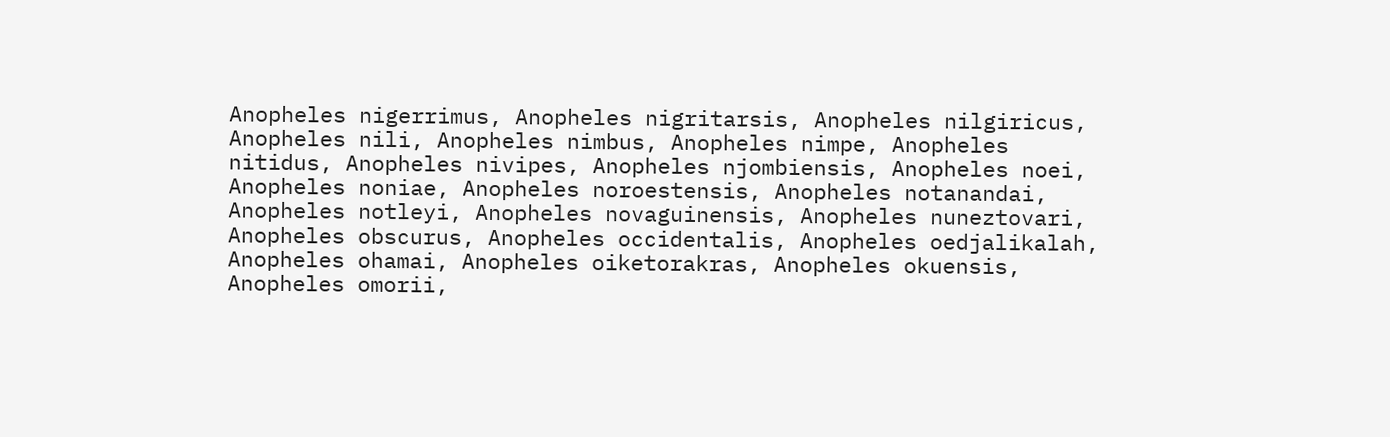Anopheles nigerrimus, Anopheles nigritarsis, Anopheles nilgiricus, Anopheles nili, Anopheles nimbus, Anopheles nimpe, Anopheles nitidus, Anopheles nivipes, Anopheles njombiensis, Anopheles noei, Anopheles noniae, Anopheles noroestensis, Anopheles notanandai, Anopheles notleyi, Anopheles novaguinensis, Anopheles nuneztovari, Anopheles obscurus, Anopheles occidentalis, Anopheles oedjalikalah, Anopheles ohamai, Anopheles oiketorakras, Anopheles okuensis, Anopheles omorii,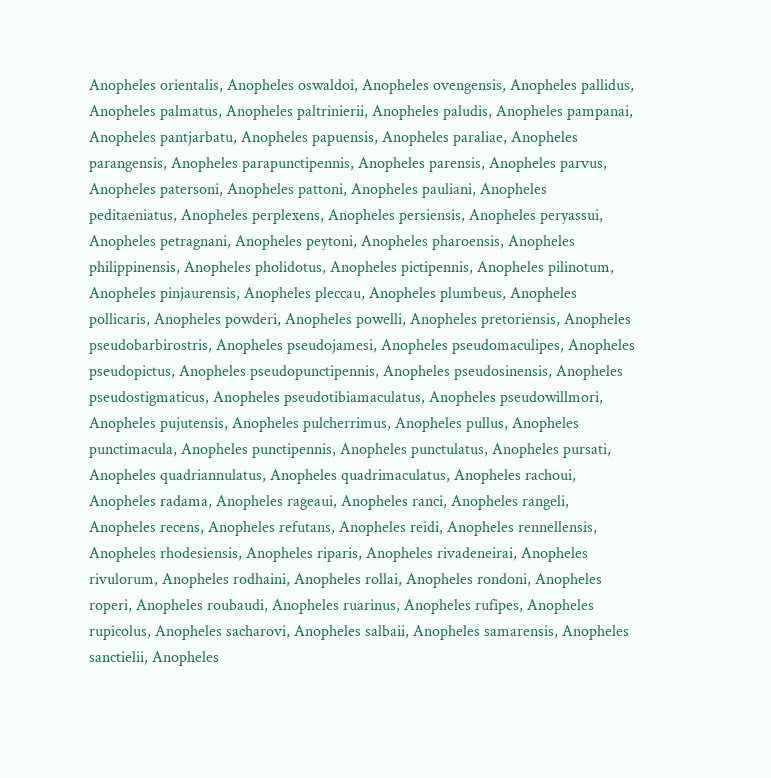Anopheles orientalis, Anopheles oswaldoi, Anopheles ovengensis, Anopheles pallidus, Anopheles palmatus, Anopheles paltrinierii, Anopheles paludis, Anopheles pampanai, Anopheles pantjarbatu, Anopheles papuensis, Anopheles paraliae, Anopheles parangensis, Anopheles parapunctipennis, Anopheles parensis, Anopheles parvus, Anopheles patersoni, Anopheles pattoni, Anopheles pauliani, Anopheles peditaeniatus, Anopheles perplexens, Anopheles persiensis, Anopheles peryassui, Anopheles petragnani, Anopheles peytoni, Anopheles pharoensis, Anopheles philippinensis, Anopheles pholidotus, Anopheles pictipennis, Anopheles pilinotum, Anopheles pinjaurensis, Anopheles pleccau, Anopheles plumbeus, Anopheles pollicaris, Anopheles powderi, Anopheles powelli, Anopheles pretoriensis, Anopheles pseudobarbirostris, Anopheles pseudojamesi, Anopheles pseudomaculipes, Anopheles pseudopictus, Anopheles pseudopunctipennis, Anopheles pseudosinensis, Anopheles pseudostigmaticus, Anopheles pseudotibiamaculatus, Anopheles pseudowillmori, Anopheles pujutensis, Anopheles pulcherrimus, Anopheles pullus, Anopheles punctimacula, Anopheles punctipennis, Anopheles punctulatus, Anopheles pursati, Anopheles quadriannulatus, Anopheles quadrimaculatus, Anopheles rachoui, Anopheles radama, Anopheles rageaui, Anopheles ranci, Anopheles rangeli, Anopheles recens, Anopheles refutans, Anopheles reidi, Anopheles rennellensis, Anopheles rhodesiensis, Anopheles riparis, Anopheles rivadeneirai, Anopheles rivulorum, Anopheles rodhaini, Anopheles rollai, Anopheles rondoni, Anopheles roperi, Anopheles roubaudi, Anopheles ruarinus, Anopheles rufipes, Anopheles rupicolus, Anopheles sacharovi, Anopheles salbaii, Anopheles samarensis, Anopheles sanctielii, Anopheles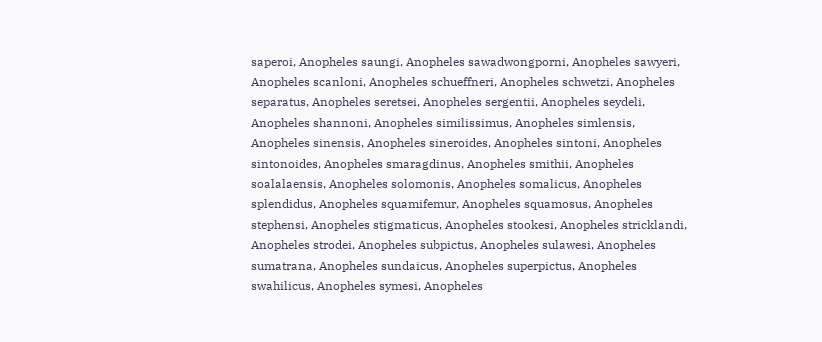saperoi, Anopheles saungi, Anopheles sawadwongporni, Anopheles sawyeri, Anopheles scanloni, Anopheles schueffneri, Anopheles schwetzi, Anopheles separatus, Anopheles seretsei, Anopheles sergentii, Anopheles seydeli, Anopheles shannoni, Anopheles similissimus, Anopheles simlensis, Anopheles sinensis, Anopheles sineroides, Anopheles sintoni, Anopheles sintonoides, Anopheles smaragdinus, Anopheles smithii, Anopheles soalalaensis, Anopheles solomonis, Anopheles somalicus, Anopheles splendidus, Anopheles squamifemur, Anopheles squamosus, Anopheles stephensi, Anopheles stigmaticus, Anopheles stookesi, Anopheles stricklandi, Anopheles strodei, Anopheles subpictus, Anopheles sulawesi, Anopheles sumatrana, Anopheles sundaicus, Anopheles superpictus, Anopheles swahilicus, Anopheles symesi, Anopheles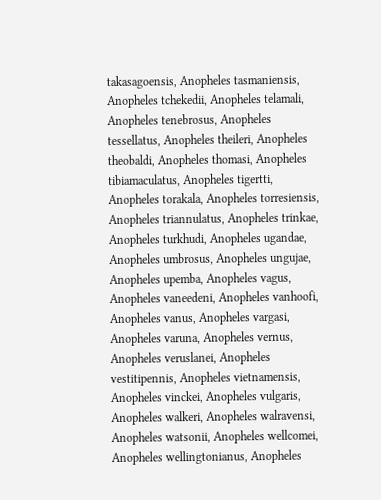takasagoensis, Anopheles tasmaniensis, Anopheles tchekedii, Anopheles telamali, Anopheles tenebrosus, Anopheles tessellatus, Anopheles theileri, Anopheles theobaldi, Anopheles thomasi, Anopheles tibiamaculatus, Anopheles tigertti, Anopheles torakala, Anopheles torresiensis, Anopheles triannulatus, Anopheles trinkae, Anopheles turkhudi, Anopheles ugandae, Anopheles umbrosus, Anopheles ungujae, Anopheles upemba, Anopheles vagus, Anopheles vaneedeni, Anopheles vanhoofi, Anopheles vanus, Anopheles vargasi, Anopheles varuna, Anopheles vernus, Anopheles veruslanei, Anopheles vestitipennis, Anopheles vietnamensis, Anopheles vinckei, Anopheles vulgaris, Anopheles walkeri, Anopheles walravensi, Anopheles watsonii, Anopheles wellcomei, Anopheles wellingtonianus, Anopheles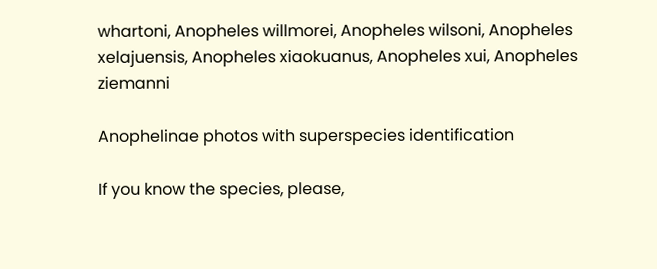whartoni, Anopheles willmorei, Anopheles wilsoni, Anopheles xelajuensis, Anopheles xiaokuanus, Anopheles xui, Anopheles ziemanni

Anophelinae photos with superspecies identification

If you know the species, please,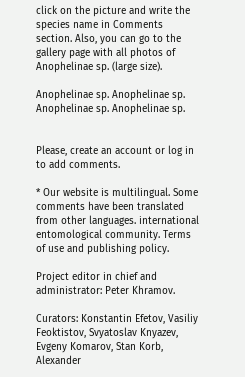click on the picture and write the species name in Comments section. Also, you can go to the gallery page with all photos of Anophelinae sp. (large size).

Anophelinae sp. Anophelinae sp. Anophelinae sp. Anophelinae sp.


Please, create an account or log in to add comments.

* Our website is multilingual. Some comments have been translated from other languages. international entomological community. Terms of use and publishing policy.

Project editor in chief and administrator: Peter Khramov.

Curators: Konstantin Efetov, Vasiliy Feoktistov, Svyatoslav Knyazev, Evgeny Komarov, Stan Korb, Alexander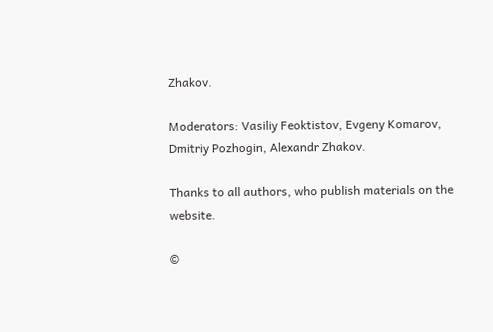Zhakov.

Moderators: Vasiliy Feoktistov, Evgeny Komarov, Dmitriy Pozhogin, Alexandr Zhakov.

Thanks to all authors, who publish materials on the website.

©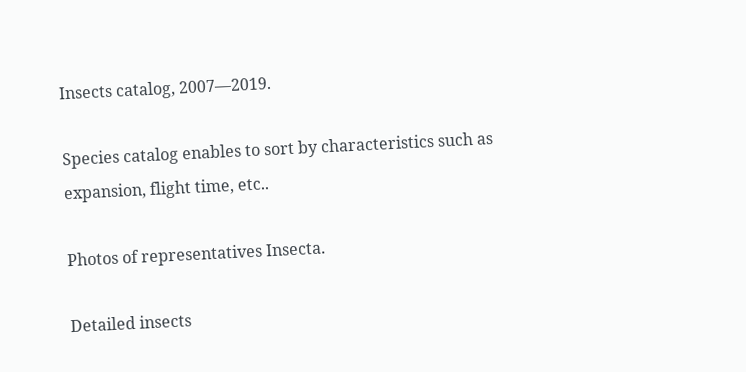Insects catalog, 2007—2019.

Species catalog enables to sort by characteristics such as expansion, flight time, etc..

Photos of representatives Insecta.

Detailed insects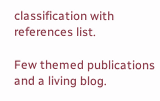classification with references list.

Few themed publications and a living blog.